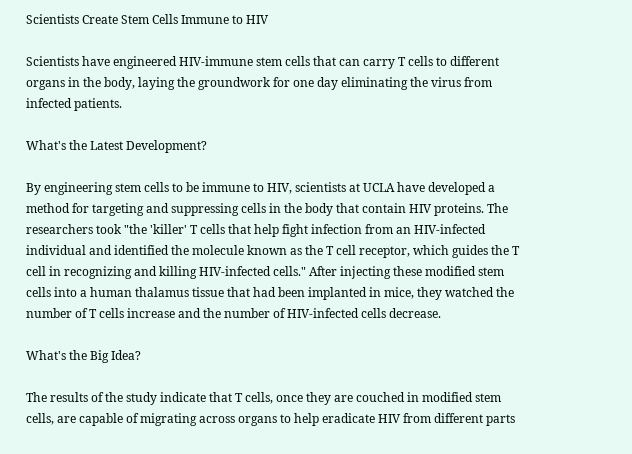Scientists Create Stem Cells Immune to HIV

Scientists have engineered HIV-immune stem cells that can carry T cells to different organs in the body, laying the groundwork for one day eliminating the virus from infected patients.

What's the Latest Development?

By engineering stem cells to be immune to HIV, scientists at UCLA have developed a method for targeting and suppressing cells in the body that contain HIV proteins. The researchers took "the 'killer' T cells that help fight infection from an HIV-infected individual and identified the molecule known as the T cell receptor, which guides the T cell in recognizing and killing HIV-infected cells." After injecting these modified stem cells into a human thalamus tissue that had been implanted in mice, they watched the number of T cells increase and the number of HIV-infected cells decrease.

What's the Big Idea?

The results of the study indicate that T cells, once they are couched in modified stem cells, are capable of migrating across organs to help eradicate HIV from different parts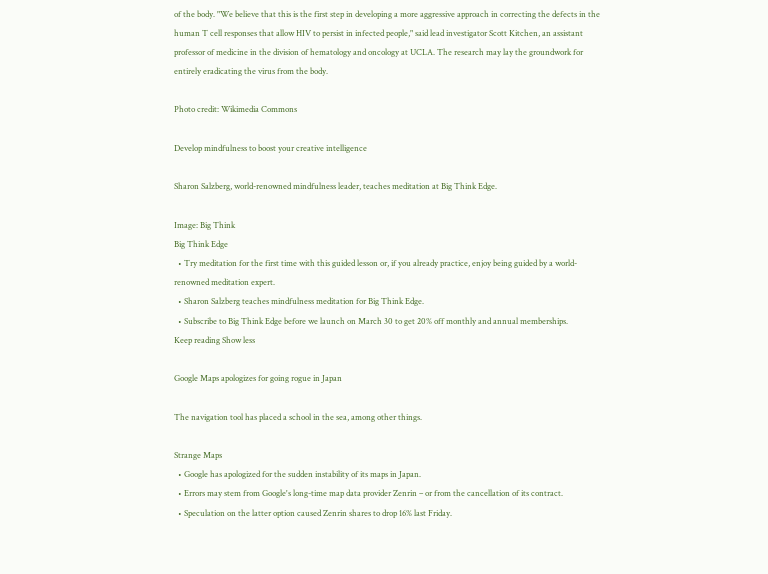of the body. "We believe that this is the first step in developing a more aggressive approach in correcting the defects in the human T cell responses that allow HIV to persist in infected people," said lead investigator Scott Kitchen, an assistant professor of medicine in the division of hematology and oncology at UCLA. The research may lay the groundwork for entirely eradicating the virus from the body.

Photo credit: Wikimedia Commons

Develop mindfulness to boost your creative intelligence

Sharon Salzberg, world-renowned mindfulness leader, teaches meditation at Big Think Edge.

Image: Big Think
Big Think Edge
  • Try meditation for the first time with this guided lesson or, if you already practice, enjoy being guided by a world-renowned meditation expert.
  • Sharon Salzberg teaches mindfulness meditation for Big Think Edge.
  • Subscribe to Big Think Edge before we launch on March 30 to get 20% off monthly and annual memberships.
Keep reading Show less

Google Maps apologizes for going rogue in Japan

The navigation tool has placed a school in the sea, among other things.

Strange Maps
  • Google has apologized for the sudden instability of its maps in Japan.
  • Errors may stem from Google's long-time map data provider Zenrin – or from the cancellation of its contract.
  • Speculation on the latter option caused Zenrin shares to drop 16% last Friday.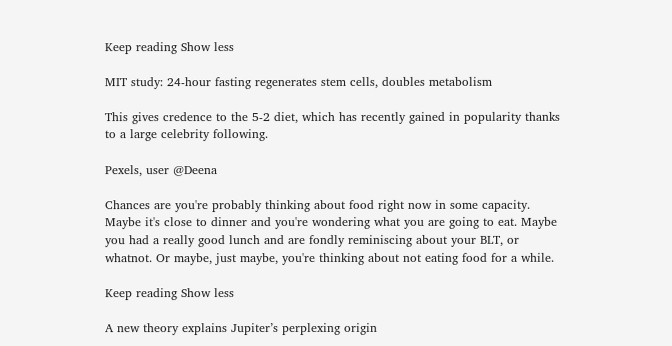Keep reading Show less

MIT study: 24-hour fasting regenerates stem cells, doubles metabolism

This gives credence to the 5-2 diet, which has recently gained in popularity thanks to a large celebrity following.

Pexels, user @Deena

Chances are you're probably thinking about food right now in some capacity. Maybe it's close to dinner and you're wondering what you are going to eat. Maybe you had a really good lunch and are fondly reminiscing about your BLT, or whatnot. Or maybe, just maybe, you're thinking about not eating food for a while.

Keep reading Show less

A new theory explains Jupiter’s perplexing origin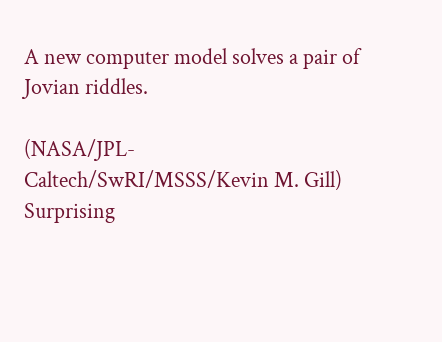A new computer model solves a pair of Jovian riddles.

(NASA/JPL-Caltech/SwRI/MSSS/Kevin M. Gill)
Surprising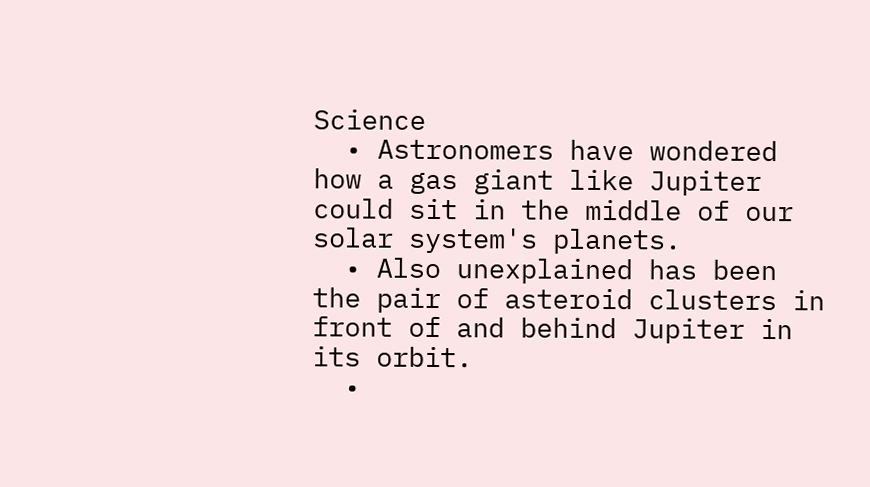Science
  • Astronomers have wondered how a gas giant like Jupiter could sit in the middle of our solar system's planets.
  • Also unexplained has been the pair of asteroid clusters in front of and behind Jupiter in its orbit.
  •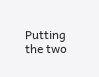Putting the two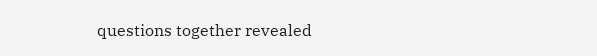questions together revealed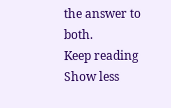the answer to both.
Keep reading Show less